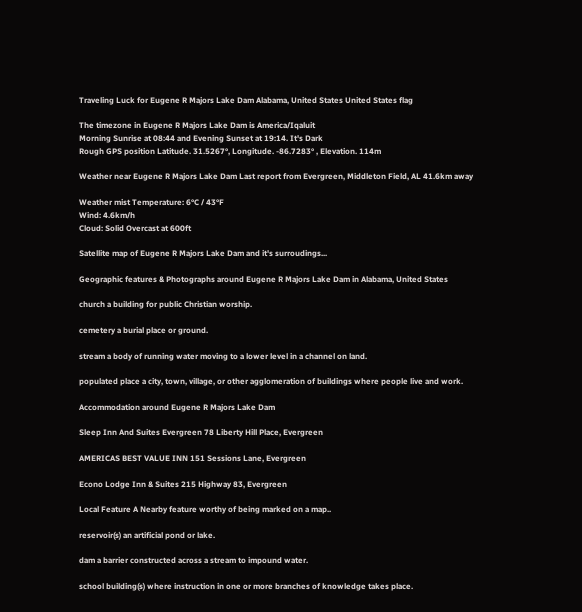Traveling Luck for Eugene R Majors Lake Dam Alabama, United States United States flag

The timezone in Eugene R Majors Lake Dam is America/Iqaluit
Morning Sunrise at 08:44 and Evening Sunset at 19:14. It's Dark
Rough GPS position Latitude. 31.5267°, Longitude. -86.7283° , Elevation. 114m

Weather near Eugene R Majors Lake Dam Last report from Evergreen, Middleton Field, AL 41.6km away

Weather mist Temperature: 6°C / 43°F
Wind: 4.6km/h
Cloud: Solid Overcast at 600ft

Satellite map of Eugene R Majors Lake Dam and it's surroudings...

Geographic features & Photographs around Eugene R Majors Lake Dam in Alabama, United States

church a building for public Christian worship.

cemetery a burial place or ground.

stream a body of running water moving to a lower level in a channel on land.

populated place a city, town, village, or other agglomeration of buildings where people live and work.

Accommodation around Eugene R Majors Lake Dam

Sleep Inn And Suites Evergreen 78 Liberty Hill Place, Evergreen

AMERICAS BEST VALUE INN 151 Sessions Lane, Evergreen

Econo Lodge Inn & Suites 215 Highway 83, Evergreen

Local Feature A Nearby feature worthy of being marked on a map..

reservoir(s) an artificial pond or lake.

dam a barrier constructed across a stream to impound water.

school building(s) where instruction in one or more branches of knowledge takes place.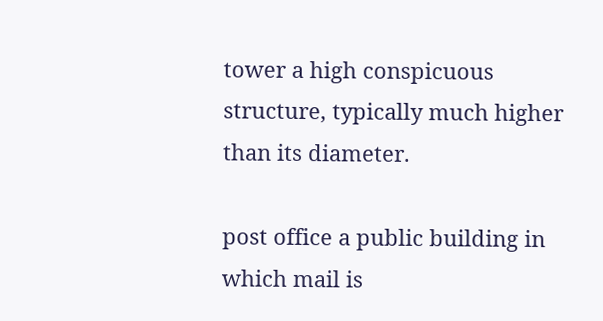tower a high conspicuous structure, typically much higher than its diameter.

post office a public building in which mail is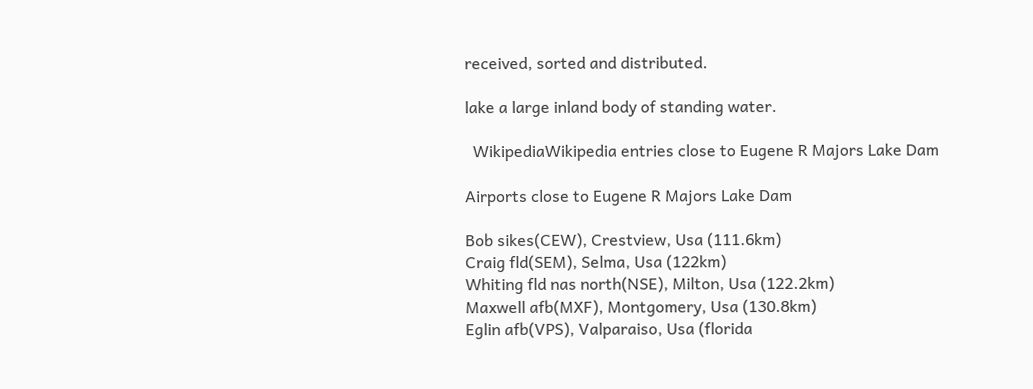received, sorted and distributed.

lake a large inland body of standing water.

  WikipediaWikipedia entries close to Eugene R Majors Lake Dam

Airports close to Eugene R Majors Lake Dam

Bob sikes(CEW), Crestview, Usa (111.6km)
Craig fld(SEM), Selma, Usa (122km)
Whiting fld nas north(NSE), Milton, Usa (122.2km)
Maxwell afb(MXF), Montgomery, Usa (130.8km)
Eglin afb(VPS), Valparaiso, Usa (florida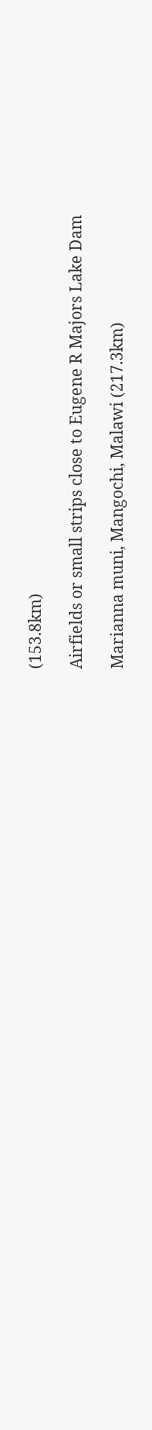(153.8km)

Airfields or small strips close to Eugene R Majors Lake Dam

Marianna muni, Mangochi, Malawi (217.3km)